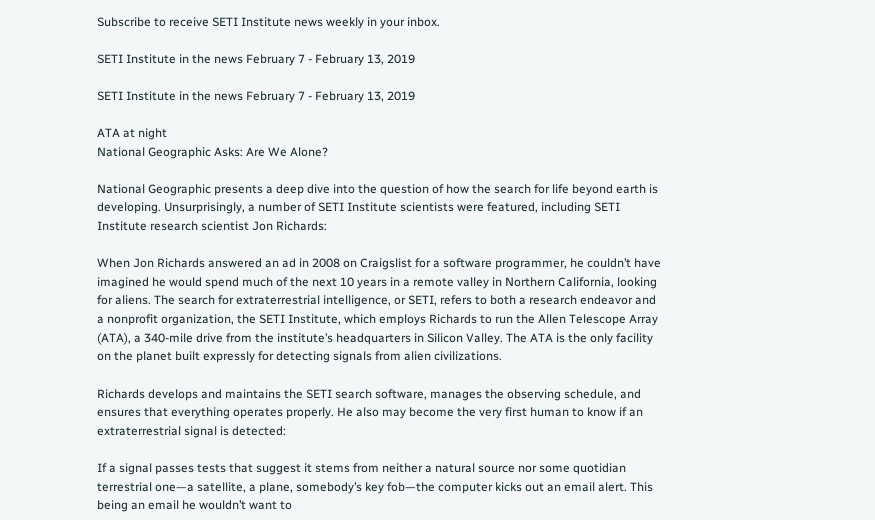Subscribe to receive SETI Institute news weekly in your inbox.

SETI Institute in the news February 7 - February 13, 2019

SETI Institute in the news February 7 - February 13, 2019

ATA at night
National Geographic Asks: Are We Alone?

National Geographic presents a deep dive into the question of how the search for life beyond earth is developing. Unsurprisingly, a number of SETI Institute scientists were featured, including SETI Institute research scientist Jon Richards:

When Jon Richards answered an ad in 2008 on Craigslist for a software programmer, he couldn’t have imagined he would spend much of the next 10 years in a remote valley in Northern California, looking for aliens. The search for extraterrestrial intelligence, or SETI, refers to both a research endeavor and a nonprofit organization, the SETI Institute, which employs Richards to run the Allen Telescope Array (ATA), a 340-mile drive from the institute’s headquarters in Silicon Valley. The ATA is the only facility on the planet built expressly for detecting signals from alien civilizations.

Richards develops and maintains the SETI search software, manages the observing schedule, and ensures that everything operates properly. He also may become the very first human to know if an extraterrestrial signal is detected:

If a signal passes tests that suggest it stems from neither a natural source nor some quotidian terrestrial one—a satellite, a plane, somebody’s key fob—the computer kicks out an email alert. This being an email he wouldn’t want to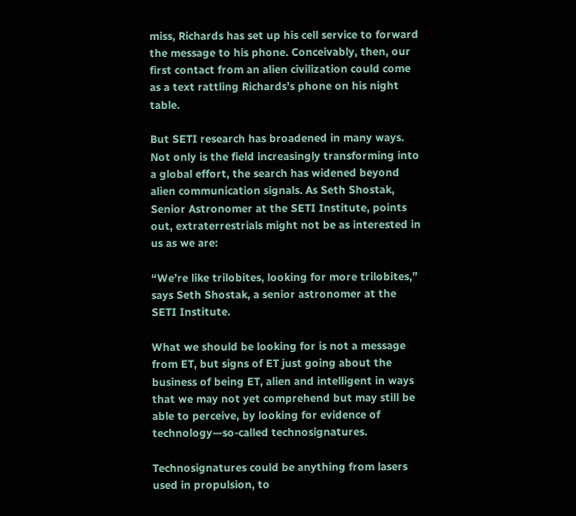miss, Richards has set up his cell service to forward the message to his phone. Conceivably, then, our first contact from an alien civilization could come as a text rattling Richards’s phone on his night table.

But SETI research has broadened in many ways. Not only is the field increasingly transforming into a global effort, the search has widened beyond alien communication signals. As Seth Shostak, Senior Astronomer at the SETI Institute, points out, extraterrestrials might not be as interested in us as we are:

“We’re like trilobites, looking for more trilobites,” says Seth Shostak, a senior astronomer at the SETI Institute.

What we should be looking for is not a message from ET, but signs of ET just going about the business of being ET, alien and intelligent in ways that we may not yet comprehend but may still be able to perceive, by looking for evidence of technology—so-called technosignatures.

Technosignatures could be anything from lasers used in propulsion, to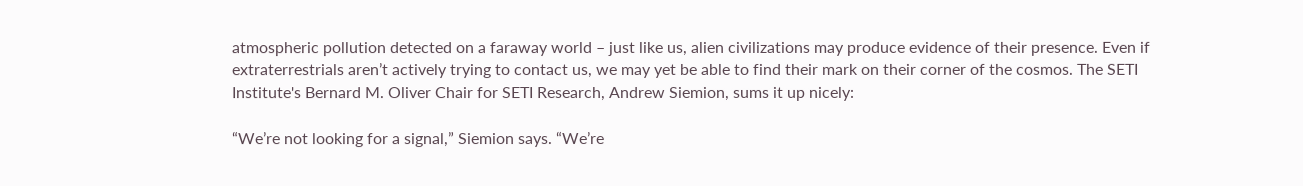atmospheric pollution detected on a faraway world – just like us, alien civilizations may produce evidence of their presence. Even if extraterrestrials aren’t actively trying to contact us, we may yet be able to find their mark on their corner of the cosmos. The SETI Institute's Bernard M. Oliver Chair for SETI Research, Andrew Siemion, sums it up nicely:

“We’re not looking for a signal,” Siemion says. “We’re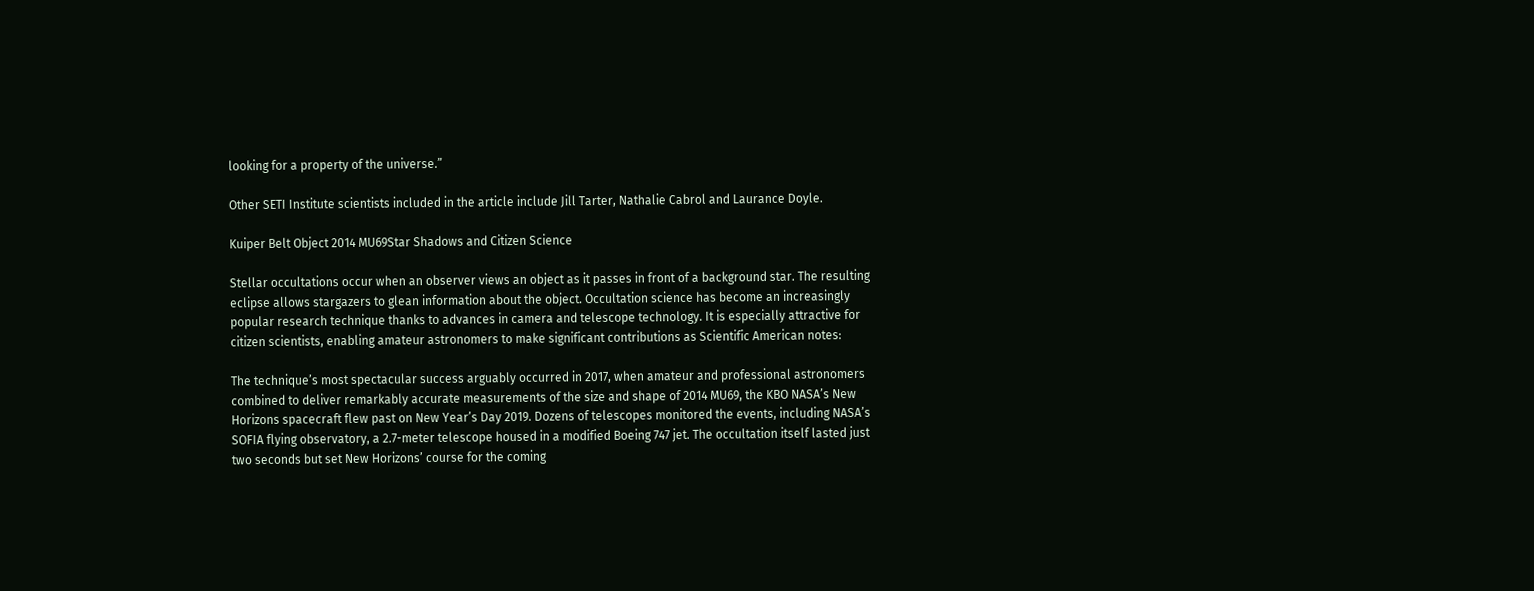looking for a property of the universe.”

Other SETI Institute scientists included in the article include Jill Tarter, Nathalie Cabrol and Laurance Doyle.

Kuiper Belt Object 2014 MU69Star Shadows and Citizen Science

Stellar occultations occur when an observer views an object as it passes in front of a background star. The resulting eclipse allows stargazers to glean information about the object. Occultation science has become an increasingly popular research technique thanks to advances in camera and telescope technology. It is especially attractive for citizen scientists, enabling amateur astronomers to make significant contributions as Scientific American notes:

The technique’s most spectacular success arguably occurred in 2017, when amateur and professional astronomers combined to deliver remarkably accurate measurements of the size and shape of 2014 MU69, the KBO NASA’s New Horizons spacecraft flew past on New Year’s Day 2019. Dozens of telescopes monitored the events, including NASA’s SOFIA flying observatory, a 2.7-meter telescope housed in a modified Boeing 747 jet. The occultation itself lasted just two seconds but set New Horizons’ course for the coming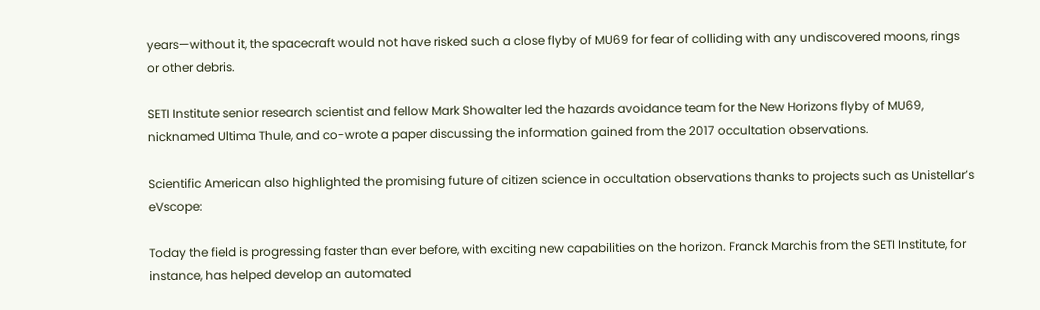years—without it, the spacecraft would not have risked such a close flyby of MU69 for fear of colliding with any undiscovered moons, rings or other debris.

SETI Institute senior research scientist and fellow Mark Showalter led the hazards avoidance team for the New Horizons flyby of MU69, nicknamed Ultima Thule, and co-wrote a paper discussing the information gained from the 2017 occultation observations.

Scientific American also highlighted the promising future of citizen science in occultation observations thanks to projects such as Unistellar’s eVscope:

Today the field is progressing faster than ever before, with exciting new capabilities on the horizon. Franck Marchis from the SETI Institute, for instance, has helped develop an automated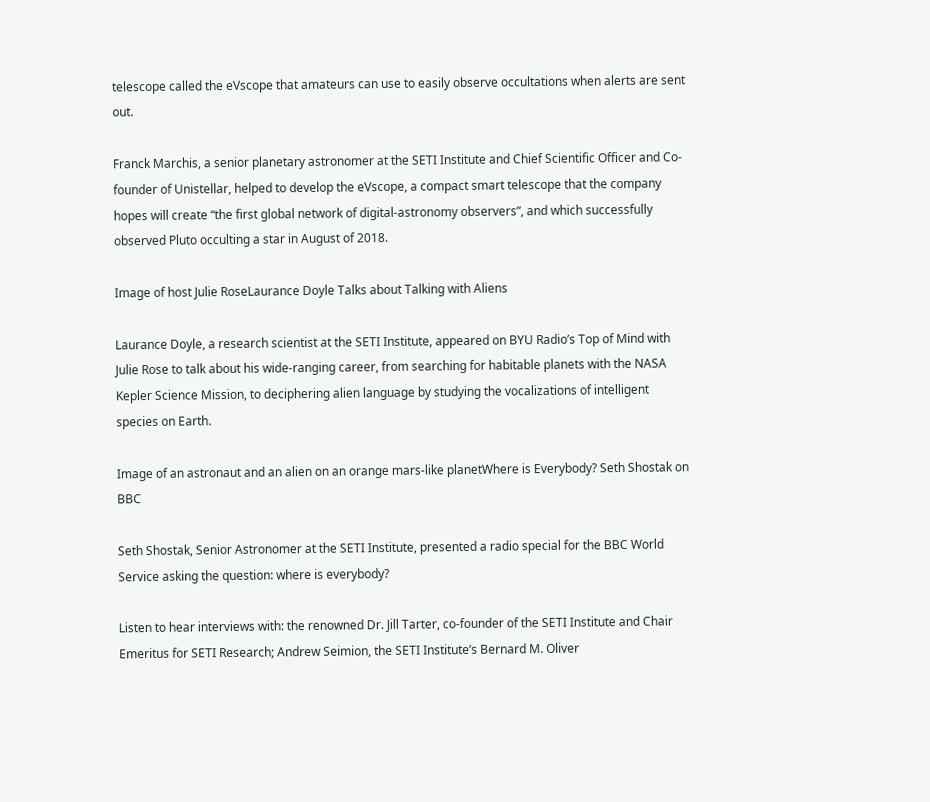telescope called the eVscope that amateurs can use to easily observe occultations when alerts are sent out.

Franck Marchis, a senior planetary astronomer at the SETI Institute and Chief Scientific Officer and Co-founder of Unistellar, helped to develop the eVscope, a compact smart telescope that the company hopes will create “the first global network of digital-astronomy observers”, and which successfully observed Pluto occulting a star in August of 2018.

Image of host Julie RoseLaurance Doyle Talks about Talking with Aliens

Laurance Doyle, a research scientist at the SETI Institute, appeared on BYU Radio’s Top of Mind with Julie Rose to talk about his wide-ranging career, from searching for habitable planets with the NASA Kepler Science Mission, to deciphering alien language by studying the vocalizations of intelligent species on Earth.

Image of an astronaut and an alien on an orange mars-like planetWhere is Everybody? Seth Shostak on BBC

Seth Shostak, Senior Astronomer at the SETI Institute, presented a radio special for the BBC World Service asking the question: where is everybody?

Listen to hear interviews with: the renowned Dr. Jill Tarter, co-founder of the SETI Institute and Chair Emeritus for SETI Research; Andrew Seimion, the SETI Institute’s Bernard M. Oliver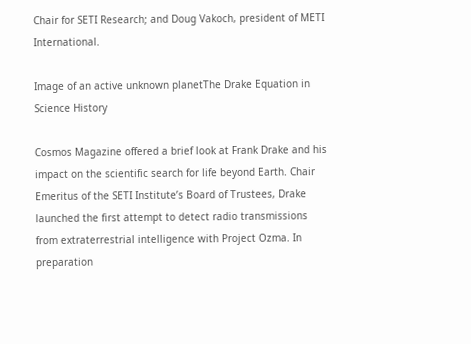Chair for SETI Research; and Doug Vakoch, president of METI International.

Image of an active unknown planetThe Drake Equation in Science History

Cosmos Magazine offered a brief look at Frank Drake and his impact on the scientific search for life beyond Earth. Chair Emeritus of the SETI Institute’s Board of Trustees, Drake launched the first attempt to detect radio transmissions from extraterrestrial intelligence with Project Ozma. In preparation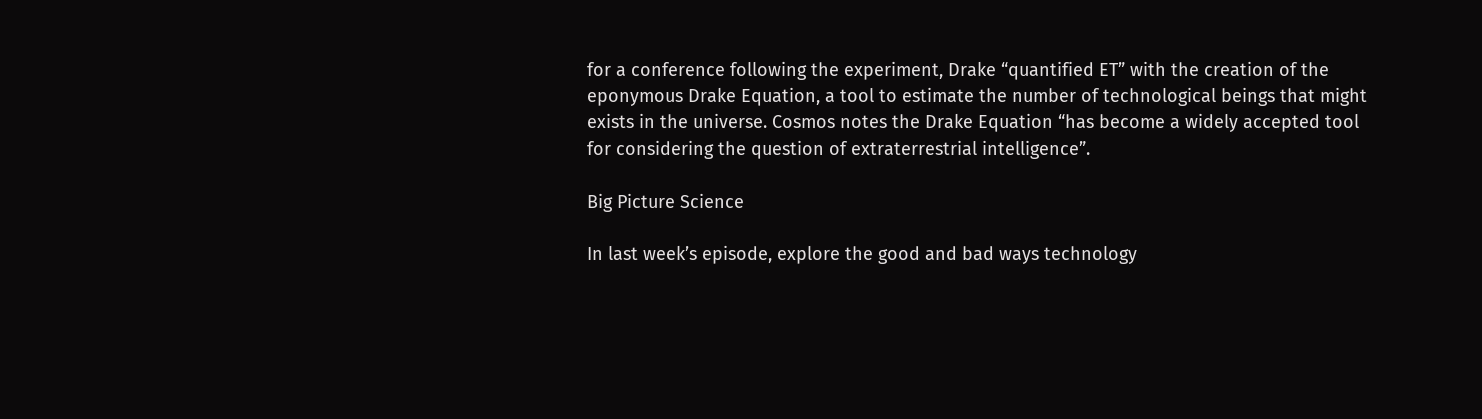for a conference following the experiment, Drake “quantified ET” with the creation of the eponymous Drake Equation, a tool to estimate the number of technological beings that might exists in the universe. Cosmos notes the Drake Equation “has become a widely accepted tool for considering the question of extraterrestrial intelligence”.

Big Picture Science

In last week’s episode, explore the good and bad ways technology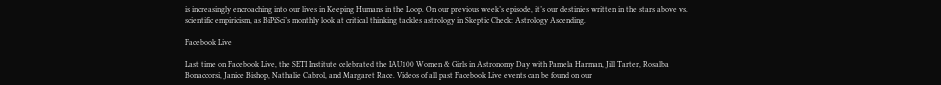is increasingly encroaching into our lives in Keeping Humans in the Loop. On our previous week’s episode, it’s our destinies written in the stars above vs. scientific empiricism, as BiPiSci’s monthly look at critical thinking tackles astrology in Skeptic Check: Astrology Ascending.

Facebook Live

Last time on Facebook Live, the SETI Institute celebrated the IAU100 Women & Girls in Astronomy Day with Pamela Harman, Jill Tarter, Rosalba Bonaccorsi, Janice Bishop, Nathalie Cabrol, and Margaret Race. Videos of all past Facebook Live events can be found on our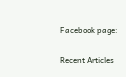Facebook page:


Recent Articles